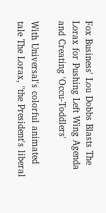Fox Business' Lou Dobbs Blasts The Lorax for Pushing Left Wing Agenda and Creating 'Occu-Toddlers'

With Universal's colorful animated tale The Lorax, "the President's liberal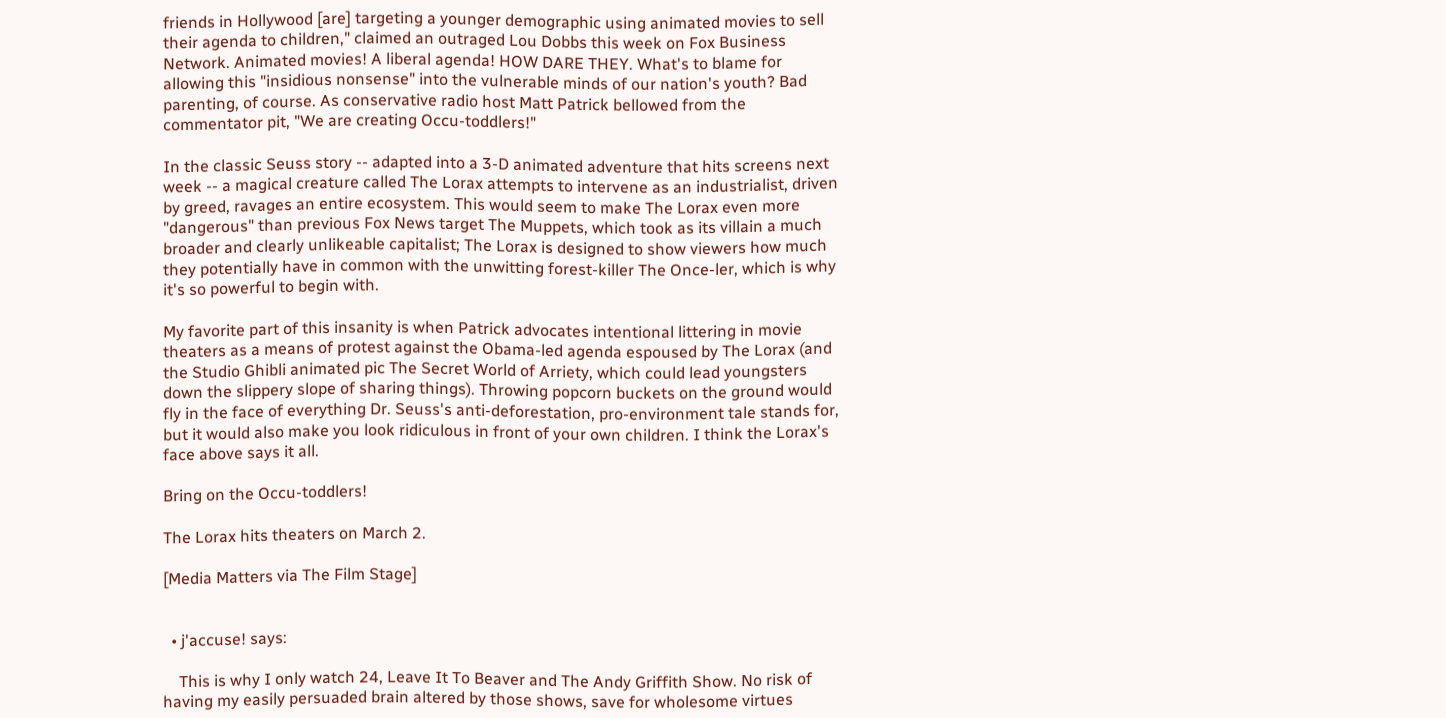friends in Hollywood [are] targeting a younger demographic using animated movies to sell their agenda to children," claimed an outraged Lou Dobbs this week on Fox Business Network. Animated movies! A liberal agenda! HOW DARE THEY. What's to blame for allowing this "insidious nonsense" into the vulnerable minds of our nation's youth? Bad parenting, of course. As conservative radio host Matt Patrick bellowed from the commentator pit, "We are creating Occu-toddlers!"

In the classic Seuss story -- adapted into a 3-D animated adventure that hits screens next week -- a magical creature called The Lorax attempts to intervene as an industrialist, driven by greed, ravages an entire ecosystem. This would seem to make The Lorax even more "dangerous" than previous Fox News target The Muppets, which took as its villain a much broader and clearly unlikeable capitalist; The Lorax is designed to show viewers how much they potentially have in common with the unwitting forest-killer The Once-ler, which is why it's so powerful to begin with.

My favorite part of this insanity is when Patrick advocates intentional littering in movie theaters as a means of protest against the Obama-led agenda espoused by The Lorax (and the Studio Ghibli animated pic The Secret World of Arriety, which could lead youngsters down the slippery slope of sharing things). Throwing popcorn buckets on the ground would fly in the face of everything Dr. Seuss's anti-deforestation, pro-environment tale stands for, but it would also make you look ridiculous in front of your own children. I think the Lorax's face above says it all.

Bring on the Occu-toddlers!

The Lorax hits theaters on March 2.

[Media Matters via The Film Stage]


  • j'accuse! says:

    This is why I only watch 24, Leave It To Beaver and The Andy Griffith Show. No risk of having my easily persuaded brain altered by those shows, save for wholesome virtues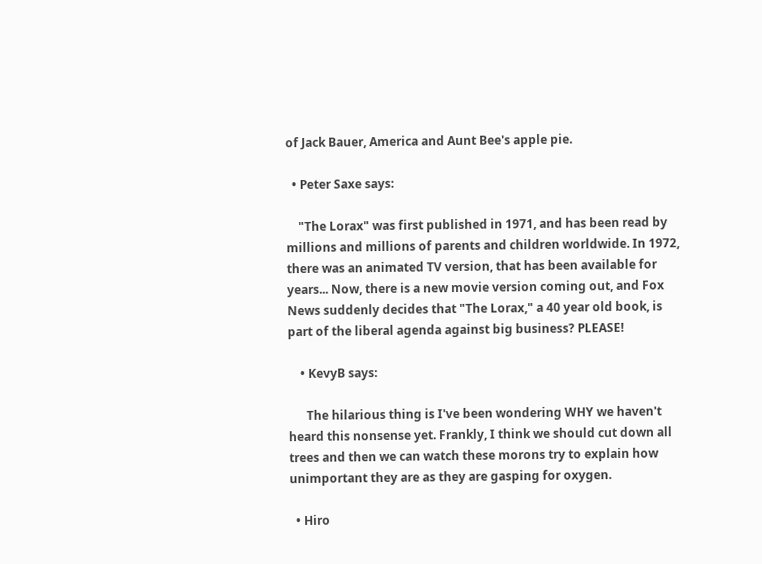of Jack Bauer, America and Aunt Bee's apple pie.

  • Peter Saxe says:

    "The Lorax" was first published in 1971, and has been read by millions and millions of parents and children worldwide. In 1972, there was an animated TV version, that has been available for years... Now, there is a new movie version coming out, and Fox News suddenly decides that "The Lorax," a 40 year old book, is part of the liberal agenda against big business? PLEASE!

    • KevyB says:

      The hilarious thing is I've been wondering WHY we haven't heard this nonsense yet. Frankly, I think we should cut down all trees and then we can watch these morons try to explain how unimportant they are as they are gasping for oxygen.

  • Hiro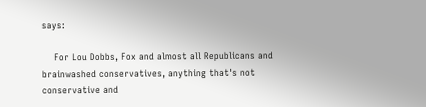says:

    For Lou Dobbs, Fox and almost all Republicans and brainwashed conservatives, anything that's not conservative and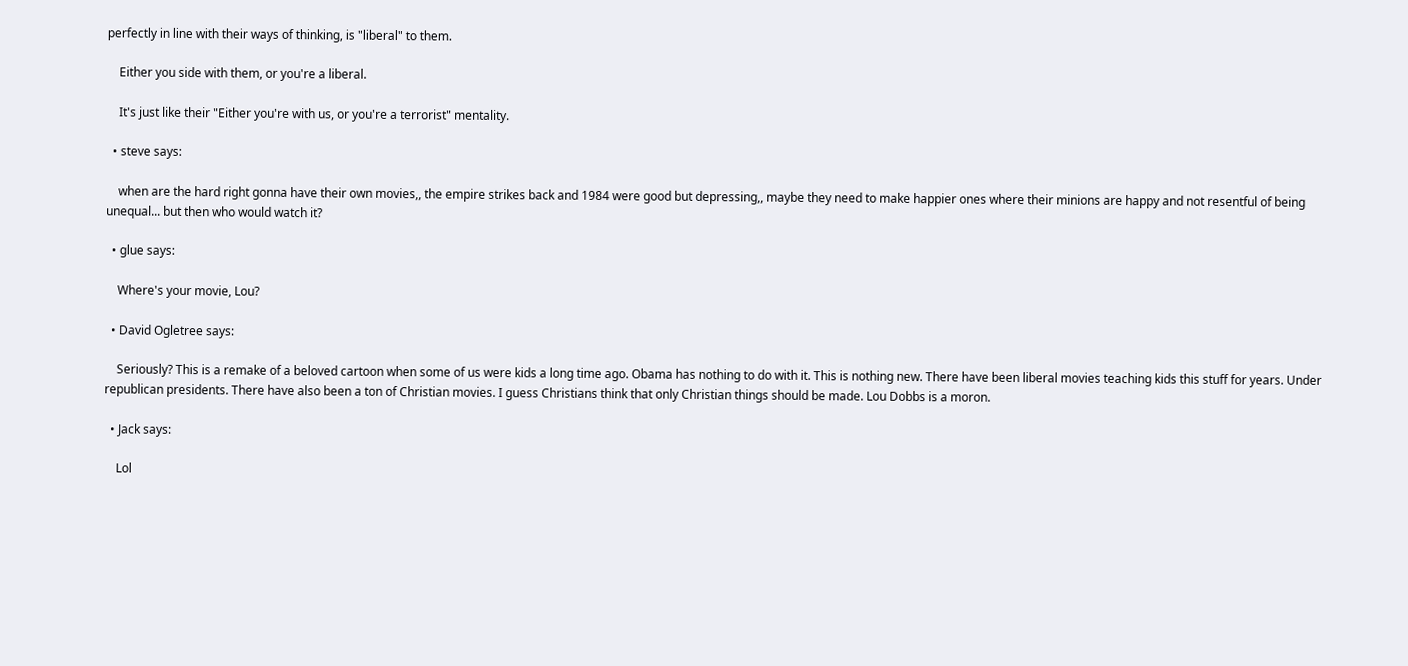perfectly in line with their ways of thinking, is "liberal" to them.

    Either you side with them, or you're a liberal.

    It's just like their "Either you're with us, or you're a terrorist" mentality.

  • steve says:

    when are the hard right gonna have their own movies,, the empire strikes back and 1984 were good but depressing,, maybe they need to make happier ones where their minions are happy and not resentful of being unequal... but then who would watch it?

  • glue says:

    Where's your movie, Lou?

  • David Ogletree says:

    Seriously? This is a remake of a beloved cartoon when some of us were kids a long time ago. Obama has nothing to do with it. This is nothing new. There have been liberal movies teaching kids this stuff for years. Under republican presidents. There have also been a ton of Christian movies. I guess Christians think that only Christian things should be made. Lou Dobbs is a moron.

  • Jack says:

    Lol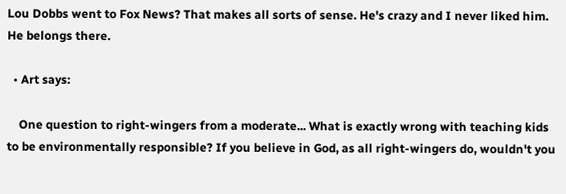Lou Dobbs went to Fox News? That makes all sorts of sense. He's crazy and I never liked him. He belongs there.

  • Art says:

    One question to right-wingers from a moderate... What is exactly wrong with teaching kids to be environmentally responsible? If you believe in God, as all right-wingers do, wouldn't you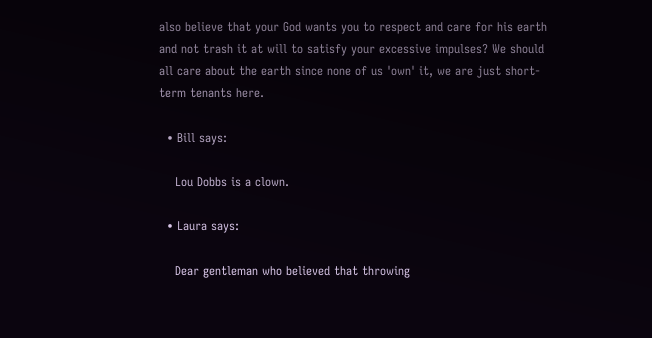also believe that your God wants you to respect and care for his earth and not trash it at will to satisfy your excessive impulses? We should all care about the earth since none of us 'own' it, we are just short-term tenants here.

  • Bill says:

    Lou Dobbs is a clown.

  • Laura says:

    Dear gentleman who believed that throwing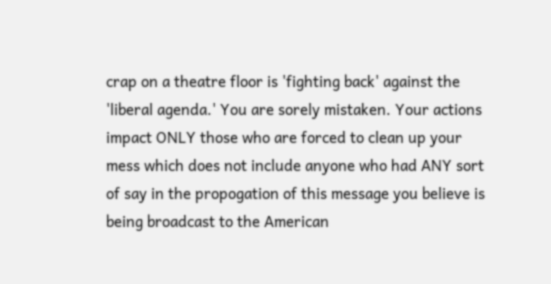crap on a theatre floor is 'fighting back' against the 'liberal agenda.' You are sorely mistaken. Your actions impact ONLY those who are forced to clean up your mess which does not include anyone who had ANY sort of say in the propogation of this message you believe is being broadcast to the American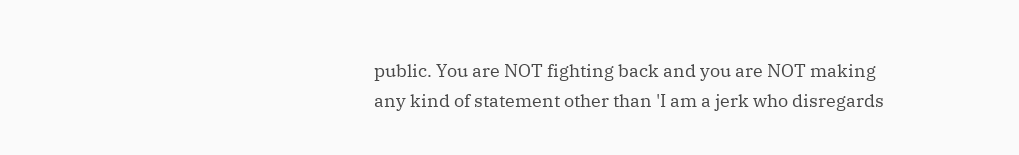public. You are NOT fighting back and you are NOT making any kind of statement other than 'I am a jerk who disregards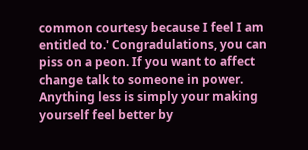common courtesy because I feel I am entitled to.' Congradulations, you can piss on a peon. If you want to affect change talk to someone in power. Anything less is simply your making yourself feel better by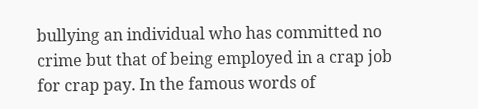bullying an individual who has committed no crime but that of being employed in a crap job for crap pay. In the famous words of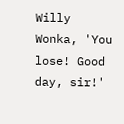Willy Wonka, 'You lose! Good day, sir!'